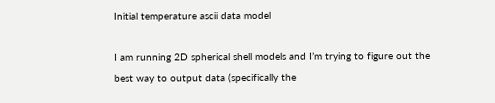Initial temperature ascii data model

I am running 2D spherical shell models and I’m trying to figure out the best way to output data (specifically the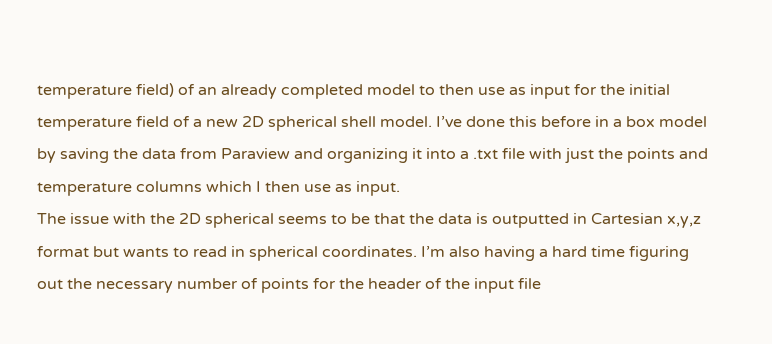temperature field) of an already completed model to then use as input for the initial temperature field of a new 2D spherical shell model. I’ve done this before in a box model by saving the data from Paraview and organizing it into a .txt file with just the points and temperature columns which I then use as input.
The issue with the 2D spherical seems to be that the data is outputted in Cartesian x,y,z format but wants to read in spherical coordinates. I’m also having a hard time figuring out the necessary number of points for the header of the input file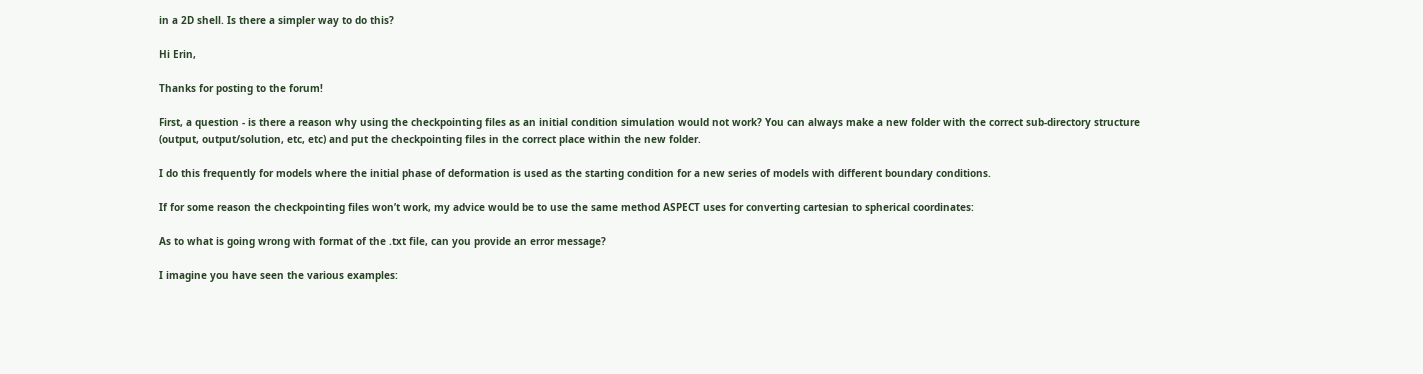in a 2D shell. Is there a simpler way to do this?

Hi Erin,

Thanks for posting to the forum!

First, a question - is there a reason why using the checkpointing files as an initial condition simulation would not work? You can always make a new folder with the correct sub-directory structure (output, output/solution, etc, etc) and put the checkpointing files in the correct place within the new folder.

I do this frequently for models where the initial phase of deformation is used as the starting condition for a new series of models with different boundary conditions.

If for some reason the checkpointing files won’t work, my advice would be to use the same method ASPECT uses for converting cartesian to spherical coordinates:

As to what is going wrong with format of the .txt file, can you provide an error message?

I imagine you have seen the various examples: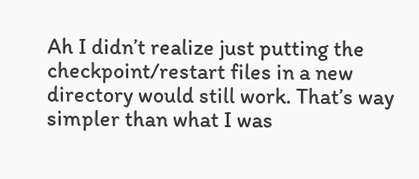Ah I didn’t realize just putting the checkpoint/restart files in a new directory would still work. That’s way simpler than what I was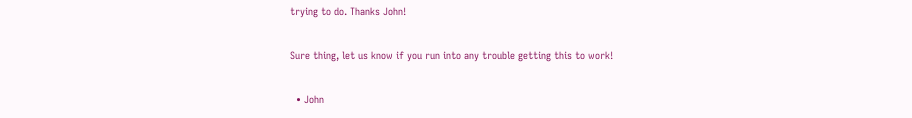trying to do. Thanks John!

Sure thing, let us know if you run into any trouble getting this to work!

  • John